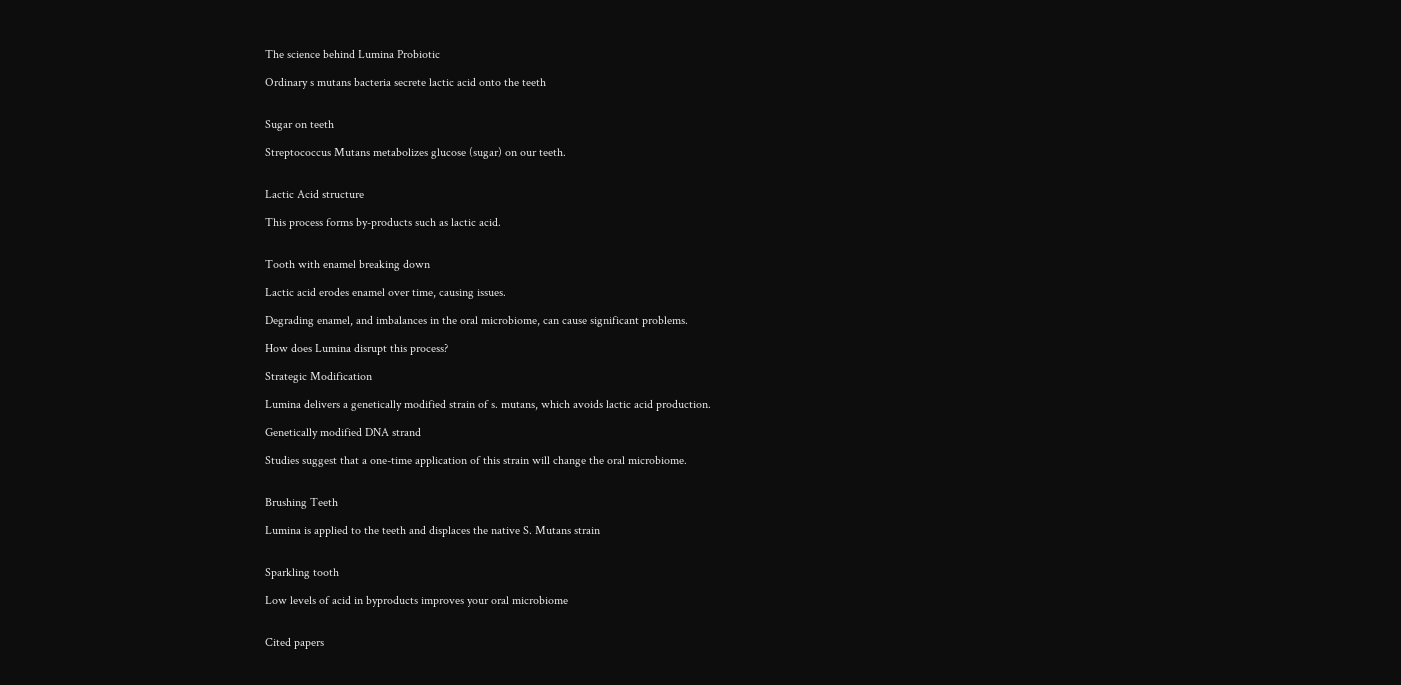The science behind Lumina Probiotic

Ordinary s mutans bacteria secrete lactic acid onto the teeth


Sugar on teeth

Streptococcus Mutans metabolizes glucose (sugar) on our teeth.


Lactic Acid structure

This process forms by-products such as lactic acid.


Tooth with enamel breaking down

Lactic acid erodes enamel over time, causing issues.

Degrading enamel, and imbalances in the oral microbiome, can cause significant problems.

How does Lumina disrupt this process?

Strategic Modification

Lumina delivers a genetically modified strain of s. mutans, which avoids lactic acid production.

Genetically modified DNA strand

Studies suggest that a one-time application of this strain will change the oral microbiome.


Brushing Teeth

Lumina is applied to the teeth and displaces the native S. Mutans strain


Sparkling tooth

Low levels of acid in byproducts improves your oral microbiome


Cited papers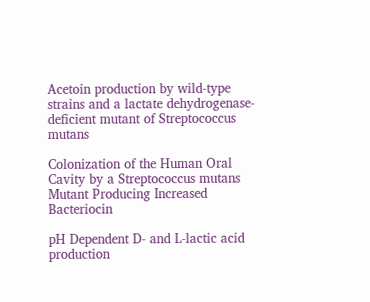Acetoin production by wild-type strains and a lactate dehydrogenase-deficient mutant of Streptococcus mutans

Colonization of the Human Oral Cavity by a Streptococcus mutans Mutant Producing Increased Bacteriocin

pH Dependent D- and L-lactic acid production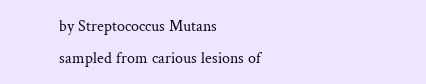by Streptococcus Mutans sampled from carious lesions of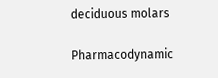deciduous molars

Pharmacodynamic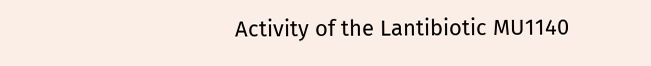Activity of the Lantibiotic MU1140